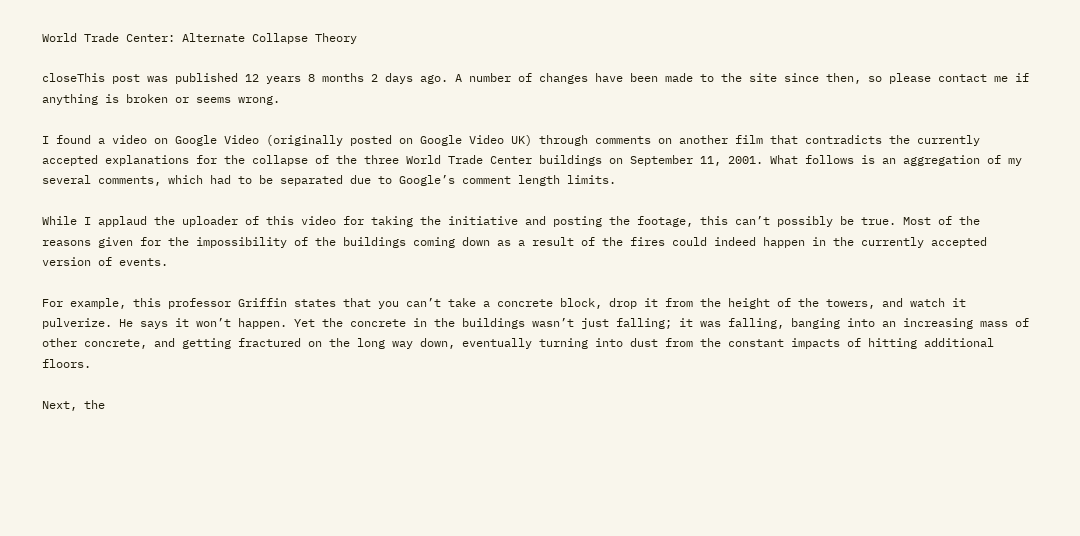World Trade Center: Alternate Collapse Theory

closeThis post was published 12 years 8 months 2 days ago. A number of changes have been made to the site since then, so please contact me if anything is broken or seems wrong.

I found a video on Google Video (originally posted on Google Video UK) through comments on another film that contradicts the currently accepted explanations for the collapse of the three World Trade Center buildings on September 11, 2001. What follows is an aggregation of my several comments, which had to be separated due to Google’s comment length limits.

While I applaud the uploader of this video for taking the initiative and posting the footage, this can’t possibly be true. Most of the reasons given for the impossibility of the buildings coming down as a result of the fires could indeed happen in the currently accepted version of events.

For example, this professor Griffin states that you can’t take a concrete block, drop it from the height of the towers, and watch it pulverize. He says it won’t happen. Yet the concrete in the buildings wasn’t just falling; it was falling, banging into an increasing mass of other concrete, and getting fractured on the long way down, eventually turning into dust from the constant impacts of hitting additional floors.

Next, the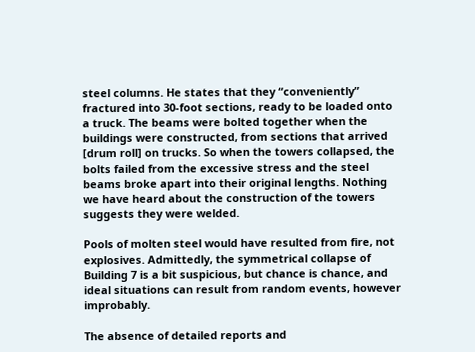steel columns. He states that they “conveniently” fractured into 30-foot sections, ready to be loaded onto a truck. The beams were bolted together when the buildings were constructed, from sections that arrived [drum roll] on trucks. So when the towers collapsed, the bolts failed from the excessive stress and the steel beams broke apart into their original lengths. Nothing we have heard about the construction of the towers suggests they were welded.

Pools of molten steel would have resulted from fire, not explosives. Admittedly, the symmetrical collapse of Building 7 is a bit suspicious, but chance is chance, and ideal situations can result from random events, however improbably.

The absence of detailed reports and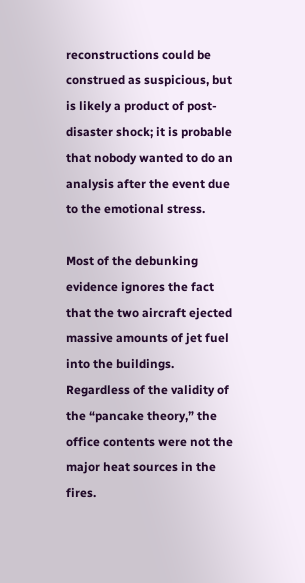reconstructions could be construed as suspicious, but is likely a product of post-disaster shock; it is probable that nobody wanted to do an analysis after the event due to the emotional stress.

Most of the debunking evidence ignores the fact that the two aircraft ejected massive amounts of jet fuel into the buildings. Regardless of the validity of the “pancake theory,” the office contents were not the major heat sources in the fires.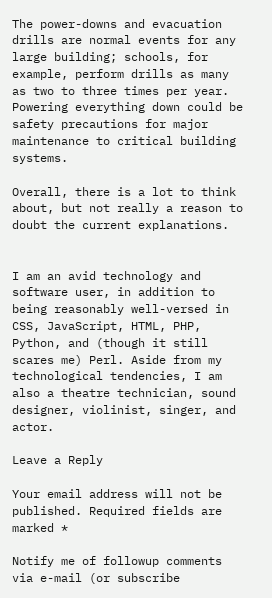The power-downs and evacuation drills are normal events for any large building; schools, for example, perform drills as many as two to three times per year. Powering everything down could be safety precautions for major maintenance to critical building systems.

Overall, there is a lot to think about, but not really a reason to doubt the current explanations.


I am an avid technology and software user, in addition to being reasonably well-versed in CSS, JavaScript, HTML, PHP, Python, and (though it still scares me) Perl. Aside from my technological tendencies, I am also a theatre technician, sound designer, violinist, singer, and actor.

Leave a Reply

Your email address will not be published. Required fields are marked *

Notify me of followup comments via e-mail (or subscribe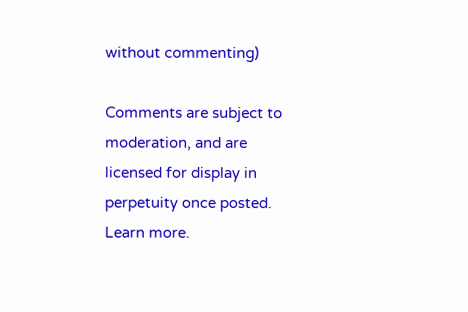without commenting)

Comments are subject to moderation, and are licensed for display in perpetuity once posted. Learn more.